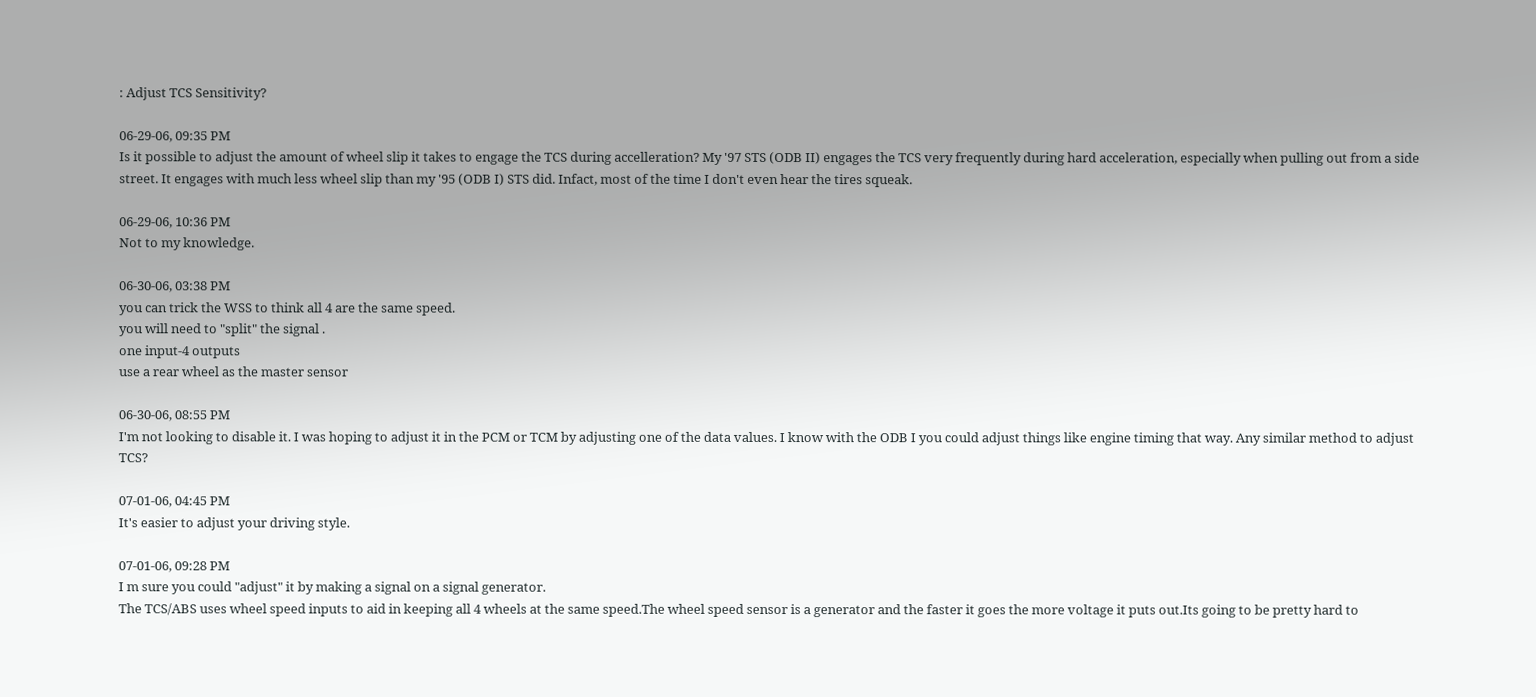: Adjust TCS Sensitivity?

06-29-06, 09:35 PM
Is it possible to adjust the amount of wheel slip it takes to engage the TCS during accelleration? My '97 STS (ODB II) engages the TCS very frequently during hard acceleration, especially when pulling out from a side street. It engages with much less wheel slip than my '95 (ODB I) STS did. Infact, most of the time I don't even hear the tires squeak.

06-29-06, 10:36 PM
Not to my knowledge.

06-30-06, 03:38 PM
you can trick the WSS to think all 4 are the same speed.
you will need to "split" the signal .
one input-4 outputs
use a rear wheel as the master sensor

06-30-06, 08:55 PM
I'm not looking to disable it. I was hoping to adjust it in the PCM or TCM by adjusting one of the data values. I know with the ODB I you could adjust things like engine timing that way. Any similar method to adjust TCS?

07-01-06, 04:45 PM
It's easier to adjust your driving style.

07-01-06, 09:28 PM
I m sure you could "adjust" it by making a signal on a signal generator.
The TCS/ABS uses wheel speed inputs to aid in keeping all 4 wheels at the same speed.The wheel speed sensor is a generator and the faster it goes the more voltage it puts out.Its going to be pretty hard to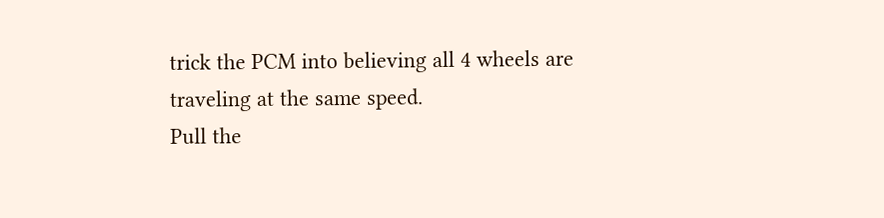trick the PCM into believing all 4 wheels are traveling at the same speed.
Pull the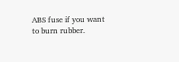ABS fuse if you want to burn rubber.